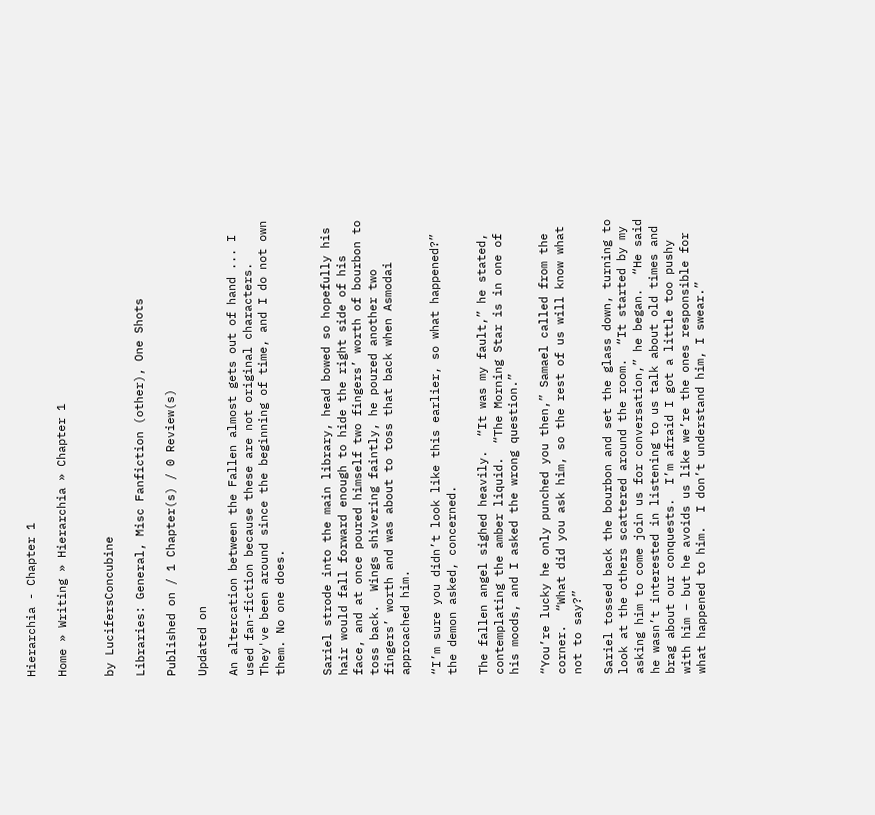Hierarchia - Chapter 1

Home » Writing » Hierarchia » Chapter 1


by LucifersConcubine

Libraries: General, Misc Fanfiction (other), One Shots

Published on / 1 Chapter(s) / 0 Review(s)

Updated on

An altercation between the Fallen almost gets out of hand ... I used fan-fiction because these are not original characters. They've been around since the beginning of time, and I do not own them. No one does.


Sariel strode into the main library, head bowed so hopefully his hair would fall forward enough to hide the right side of his face, and at once poured himself two fingers’ worth of bourbon to toss back.  Wings shivering faintly, he poured another two fingers’ worth and was about to toss that back when Asmodai approached him.

“I’m sure you didn’t look like this earlier, so what happened?” the demon asked, concerned.

The fallen angel sighed heavily.  “It was my fault,” he stated, contemplating the amber liquid.  “The Morning Star is in one of his moods, and I asked the wrong question.”

“You’re lucky he only punched you then,” Samael called from the corner.  “What did you ask him, so the rest of us will know what not to say?”

Sariel tossed back the bourbon and set the glass down, turning to look at the others scattered around the room.  “It started by my asking him to come join us for conversation,” he began.  “He said he wasn’t interested in listening to us talk about old times and brag about our conquests.  I’m afraid I got a little too pushy with him – but he avoids us like we’re the ones responsible for what happened to him.  I don’t understand him, I swear.”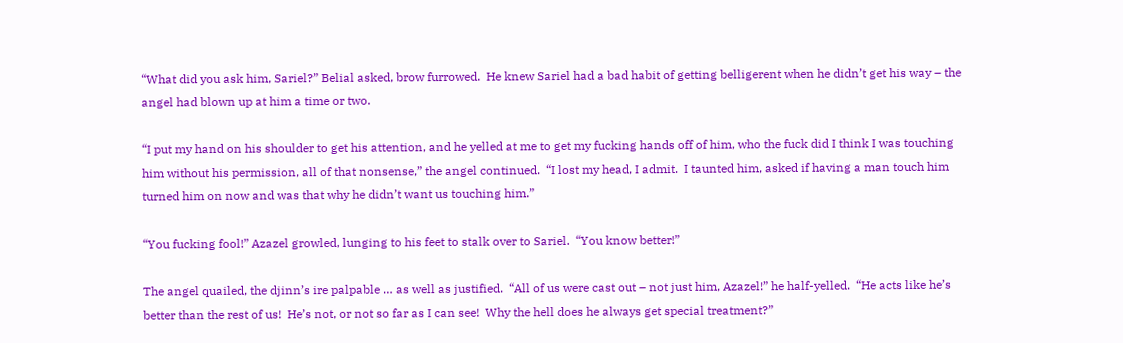“What did you ask him, Sariel?” Belial asked, brow furrowed.  He knew Sariel had a bad habit of getting belligerent when he didn’t get his way – the angel had blown up at him a time or two.

“I put my hand on his shoulder to get his attention, and he yelled at me to get my fucking hands off of him, who the fuck did I think I was touching him without his permission, all of that nonsense,” the angel continued.  “I lost my head, I admit.  I taunted him, asked if having a man touch him turned him on now and was that why he didn’t want us touching him.”

“You fucking fool!” Azazel growled, lunging to his feet to stalk over to Sariel.  “You know better!”

The angel quailed, the djinn’s ire palpable … as well as justified.  “All of us were cast out – not just him, Azazel!” he half-yelled.  “He acts like he’s better than the rest of us!  He’s not, or not so far as I can see!  Why the hell does he always get special treatment?”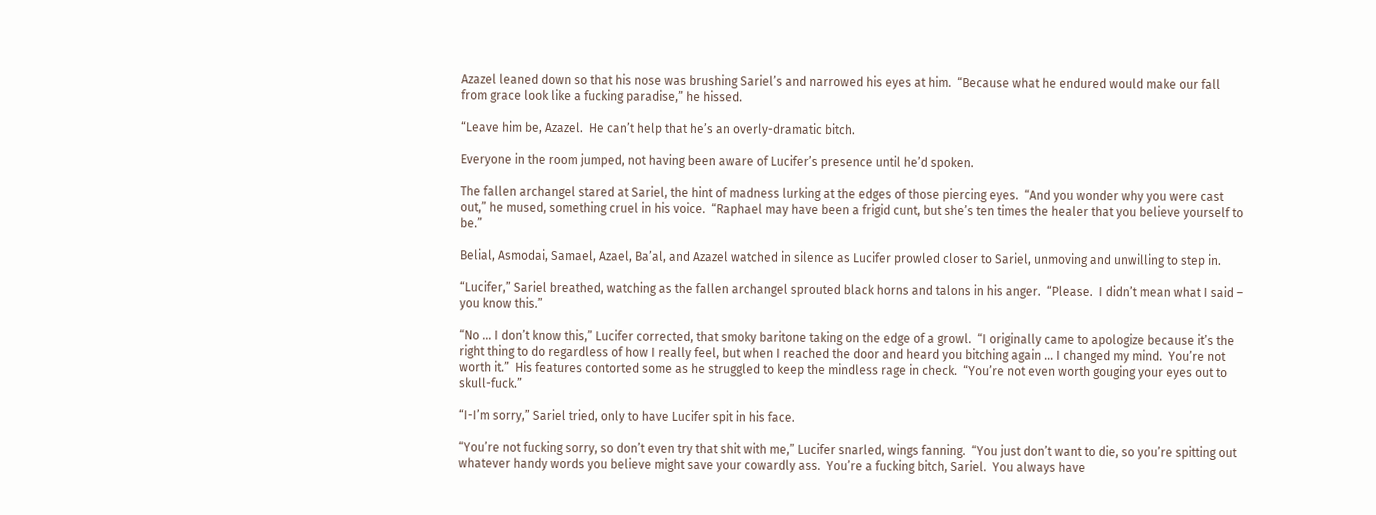Azazel leaned down so that his nose was brushing Sariel’s and narrowed his eyes at him.  “Because what he endured would make our fall from grace look like a fucking paradise,” he hissed.

“Leave him be, Azazel.  He can’t help that he’s an overly-dramatic bitch.

Everyone in the room jumped, not having been aware of Lucifer’s presence until he’d spoken.

The fallen archangel stared at Sariel, the hint of madness lurking at the edges of those piercing eyes.  “And you wonder why you were cast out,” he mused, something cruel in his voice.  “Raphael may have been a frigid cunt, but she’s ten times the healer that you believe yourself to be.”

Belial, Asmodai, Samael, Azael, Ba’al, and Azazel watched in silence as Lucifer prowled closer to Sariel, unmoving and unwilling to step in.

“Lucifer,” Sariel breathed, watching as the fallen archangel sprouted black horns and talons in his anger.  “Please.  I didn’t mean what I said – you know this.”

“No … I don’t know this,” Lucifer corrected, that smoky baritone taking on the edge of a growl.  “I originally came to apologize because it’s the right thing to do regardless of how I really feel, but when I reached the door and heard you bitching again … I changed my mind.  You’re not worth it.”  His features contorted some as he struggled to keep the mindless rage in check.  “You’re not even worth gouging your eyes out to skull-fuck.”

“I-I’m sorry,” Sariel tried, only to have Lucifer spit in his face.

“You’re not fucking sorry, so don’t even try that shit with me,” Lucifer snarled, wings fanning.  “You just don’t want to die, so you’re spitting out whatever handy words you believe might save your cowardly ass.  You’re a fucking bitch, Sariel.  You always have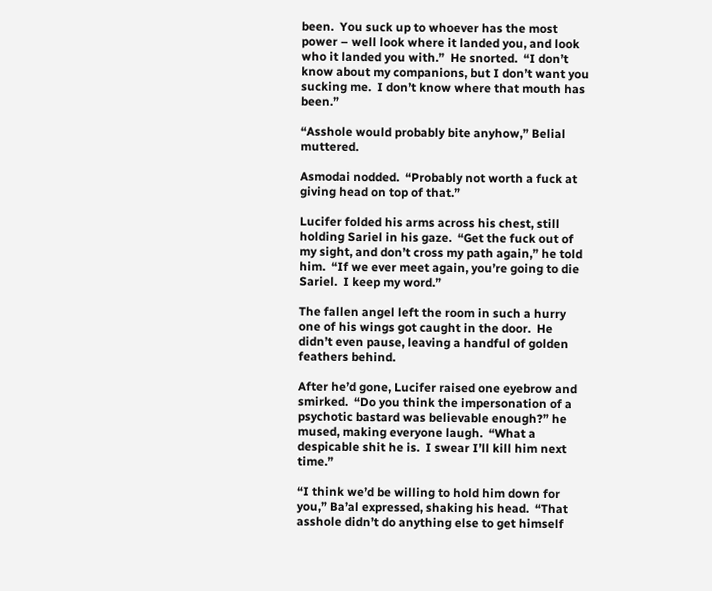been.  You suck up to whoever has the most power – well look where it landed you, and look who it landed you with.”  He snorted.  “I don’t know about my companions, but I don’t want you sucking me.  I don’t know where that mouth has been.”

“Asshole would probably bite anyhow,” Belial muttered.

Asmodai nodded.  “Probably not worth a fuck at giving head on top of that.”

Lucifer folded his arms across his chest, still holding Sariel in his gaze.  “Get the fuck out of my sight, and don’t cross my path again,” he told him.  “If we ever meet again, you’re going to die Sariel.  I keep my word.”

The fallen angel left the room in such a hurry one of his wings got caught in the door.  He didn’t even pause, leaving a handful of golden feathers behind.

After he’d gone, Lucifer raised one eyebrow and smirked.  “Do you think the impersonation of a psychotic bastard was believable enough?” he mused, making everyone laugh.  “What a despicable shit he is.  I swear I’ll kill him next time.”

“I think we’d be willing to hold him down for you,” Ba’al expressed, shaking his head.  “That asshole didn’t do anything else to get himself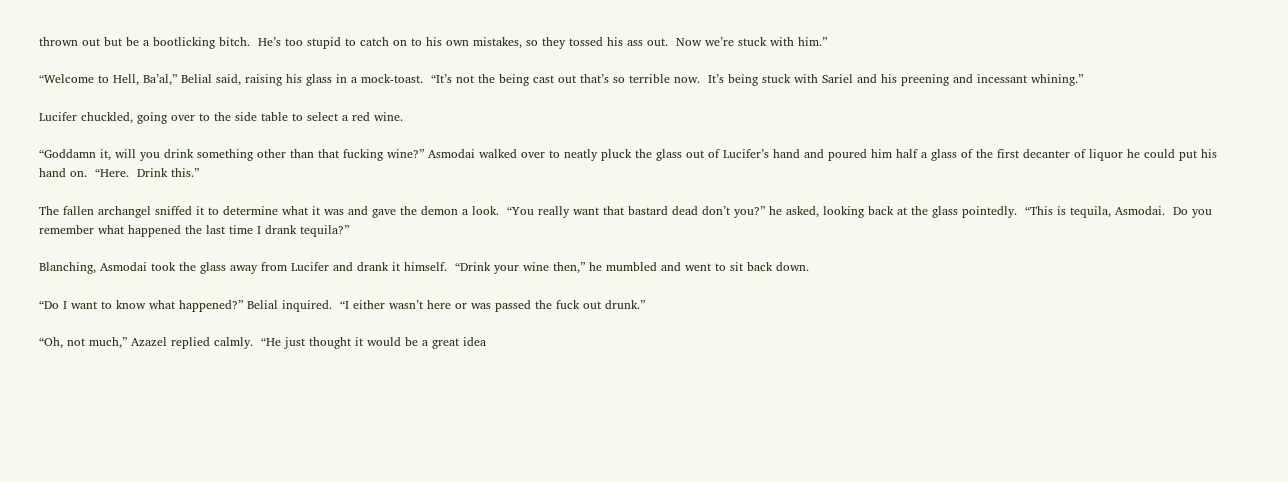thrown out but be a bootlicking bitch.  He’s too stupid to catch on to his own mistakes, so they tossed his ass out.  Now we’re stuck with him.”

“Welcome to Hell, Ba’al,” Belial said, raising his glass in a mock-toast.  “It’s not the being cast out that’s so terrible now.  It’s being stuck with Sariel and his preening and incessant whining.”

Lucifer chuckled, going over to the side table to select a red wine.

“Goddamn it, will you drink something other than that fucking wine?” Asmodai walked over to neatly pluck the glass out of Lucifer’s hand and poured him half a glass of the first decanter of liquor he could put his hand on.  “Here.  Drink this.”

The fallen archangel sniffed it to determine what it was and gave the demon a look.  “You really want that bastard dead don’t you?” he asked, looking back at the glass pointedly.  “This is tequila, Asmodai.  Do you remember what happened the last time I drank tequila?”

Blanching, Asmodai took the glass away from Lucifer and drank it himself.  “Drink your wine then,” he mumbled and went to sit back down.

“Do I want to know what happened?” Belial inquired.  “I either wasn’t here or was passed the fuck out drunk.”

“Oh, not much,” Azazel replied calmly.  “He just thought it would be a great idea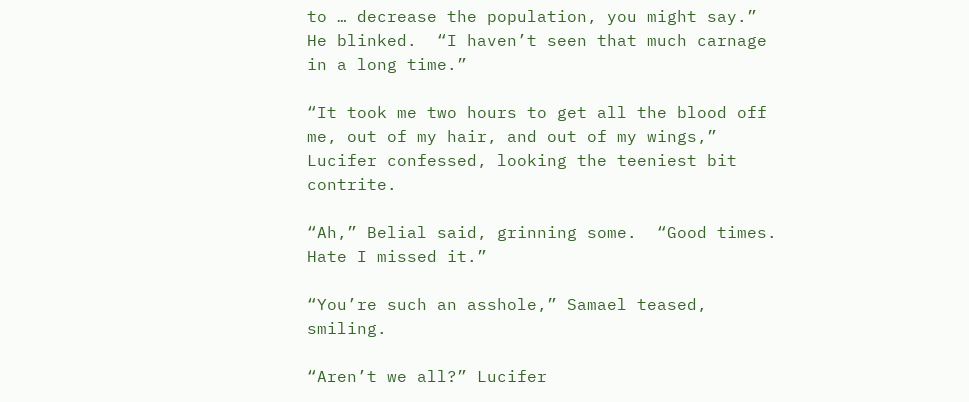to … decrease the population, you might say.”  He blinked.  “I haven’t seen that much carnage in a long time.”

“It took me two hours to get all the blood off me, out of my hair, and out of my wings,” Lucifer confessed, looking the teeniest bit contrite.

“Ah,” Belial said, grinning some.  “Good times.  Hate I missed it.”

“You’re such an asshole,” Samael teased, smiling.

“Aren’t we all?” Lucifer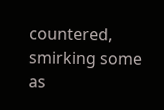countered, smirking some as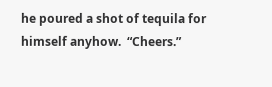he poured a shot of tequila for himself anyhow.  “Cheers.”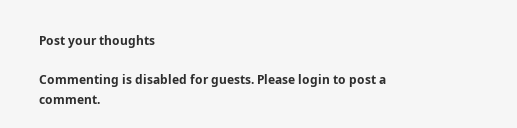Post your thoughts

Commenting is disabled for guests. Please login to post a comment.